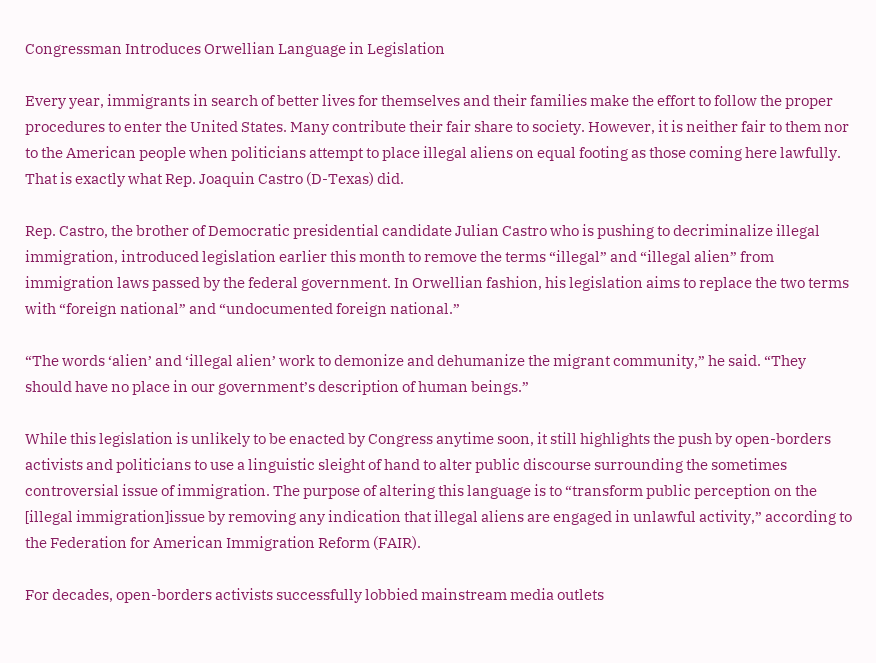Congressman Introduces Orwellian Language in Legislation

Every year, immigrants in search of better lives for themselves and their families make the effort to follow the proper procedures to enter the United States. Many contribute their fair share to society. However, it is neither fair to them nor to the American people when politicians attempt to place illegal aliens on equal footing as those coming here lawfully. That is exactly what Rep. Joaquin Castro (D-Texas) did.

Rep. Castro, the brother of Democratic presidential candidate Julian Castro who is pushing to decriminalize illegal immigration, introduced legislation earlier this month to remove the terms “illegal” and “illegal alien” from immigration laws passed by the federal government. In Orwellian fashion, his legislation aims to replace the two terms with “foreign national” and “undocumented foreign national.”

“The words ‘alien’ and ‘illegal alien’ work to demonize and dehumanize the migrant community,” he said. “They should have no place in our government’s description of human beings.”

While this legislation is unlikely to be enacted by Congress anytime soon, it still highlights the push by open-borders activists and politicians to use a linguistic sleight of hand to alter public discourse surrounding the sometimes controversial issue of immigration. The purpose of altering this language is to “transform public perception on the [illegal immigration]issue by removing any indication that illegal aliens are engaged in unlawful activity,” according to the Federation for American Immigration Reform (FAIR).

For decades, open-borders activists successfully lobbied mainstream media outlets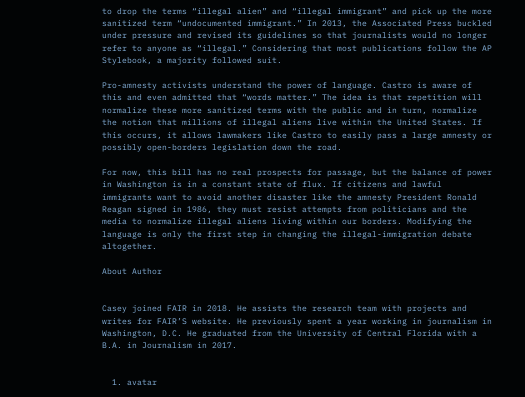to drop the terms “illegal alien” and “illegal immigrant” and pick up the more sanitized term “undocumented immigrant.” In 2013, the Associated Press buckled under pressure and revised its guidelines so that journalists would no longer refer to anyone as “illegal.” Considering that most publications follow the AP Stylebook, a majority followed suit.

Pro-amnesty activists understand the power of language. Castro is aware of this and even admitted that “words matter.” The idea is that repetition will normalize these more sanitized terms with the public and in turn, normalize the notion that millions of illegal aliens live within the United States. If this occurs, it allows lawmakers like Castro to easily pass a large amnesty or possibly open-borders legislation down the road.

For now, this bill has no real prospects for passage, but the balance of power in Washington is in a constant state of flux. If citizens and lawful immigrants want to avoid another disaster like the amnesty President Ronald Reagan signed in 1986, they must resist attempts from politicians and the media to normalize illegal aliens living within our borders. Modifying the language is only the first step in changing the illegal-immigration debate altogether.

About Author


Casey joined FAIR in 2018. He assists the research team with projects and writes for FAIR’S website. He previously spent a year working in journalism in Washington, D.C. He graduated from the University of Central Florida with a B.A. in Journalism in 2017.


  1. avatar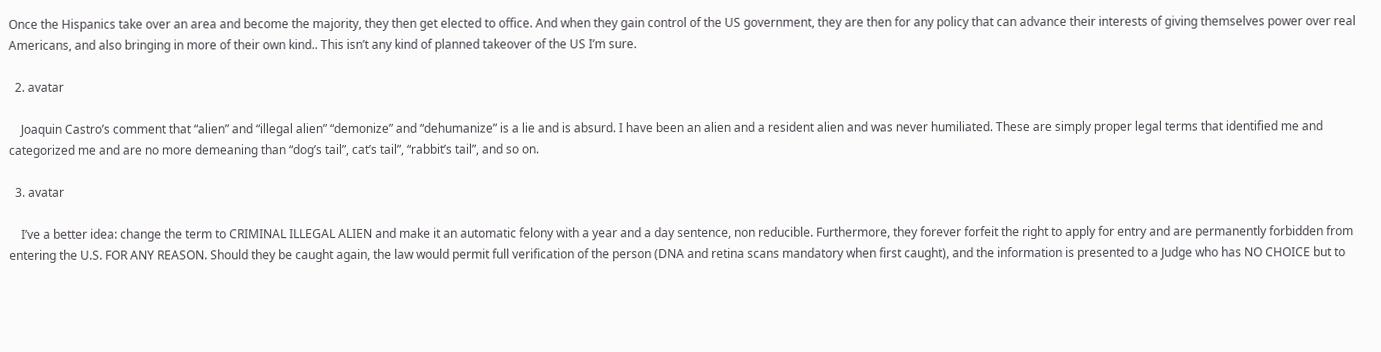Once the Hispanics take over an area and become the majority, they then get elected to office. And when they gain control of the US government, they are then for any policy that can advance their interests of giving themselves power over real Americans, and also bringing in more of their own kind.. This isn’t any kind of planned takeover of the US I’m sure.

  2. avatar

    Joaquin Castro’s comment that “alien” and “illegal alien” “demonize” and “dehumanize” is a lie and is absurd. I have been an alien and a resident alien and was never humiliated. These are simply proper legal terms that identified me and categorized me and are no more demeaning than “dog’s tail”, cat’s tail”, “rabbit’s tail”, and so on.

  3. avatar

    I’ve a better idea: change the term to CRIMINAL ILLEGAL ALIEN and make it an automatic felony with a year and a day sentence, non reducible. Furthermore, they forever forfeit the right to apply for entry and are permanently forbidden from entering the U.S. FOR ANY REASON. Should they be caught again, the law would permit full verification of the person (DNA and retina scans mandatory when first caught), and the information is presented to a Judge who has NO CHOICE but to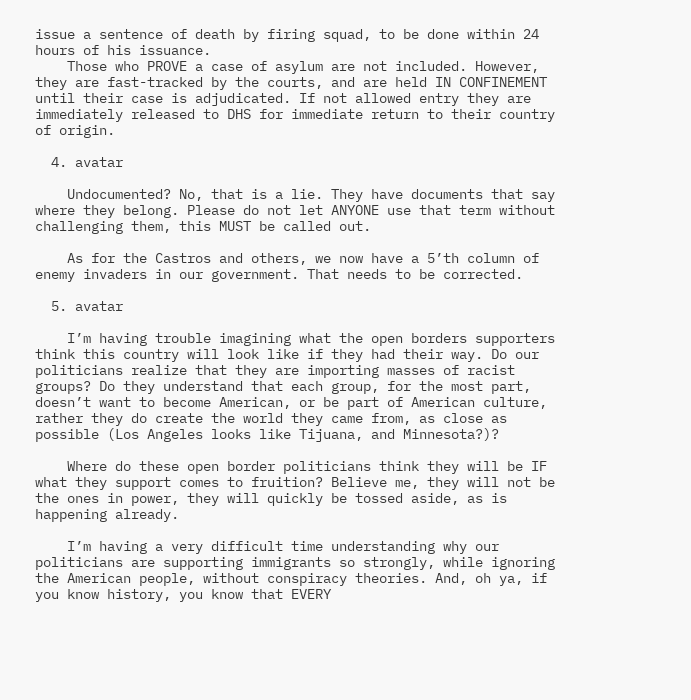issue a sentence of death by firing squad, to be done within 24 hours of his issuance.
    Those who PROVE a case of asylum are not included. However, they are fast-tracked by the courts, and are held IN CONFINEMENT until their case is adjudicated. If not allowed entry they are immediately released to DHS for immediate return to their country of origin.

  4. avatar

    Undocumented? No, that is a lie. They have documents that say where they belong. Please do not let ANYONE use that term without challenging them, this MUST be called out.

    As for the Castros and others, we now have a 5’th column of enemy invaders in our government. That needs to be corrected.

  5. avatar

    I’m having trouble imagining what the open borders supporters think this country will look like if they had their way. Do our politicians realize that they are importing masses of racist groups? Do they understand that each group, for the most part, doesn’t want to become American, or be part of American culture, rather they do create the world they came from, as close as possible (Los Angeles looks like Tijuana, and Minnesota?)?

    Where do these open border politicians think they will be IF what they support comes to fruition? Believe me, they will not be the ones in power, they will quickly be tossed aside, as is happening already.

    I’m having a very difficult time understanding why our politicians are supporting immigrants so strongly, while ignoring the American people, without conspiracy theories. And, oh ya, if you know history, you know that EVERY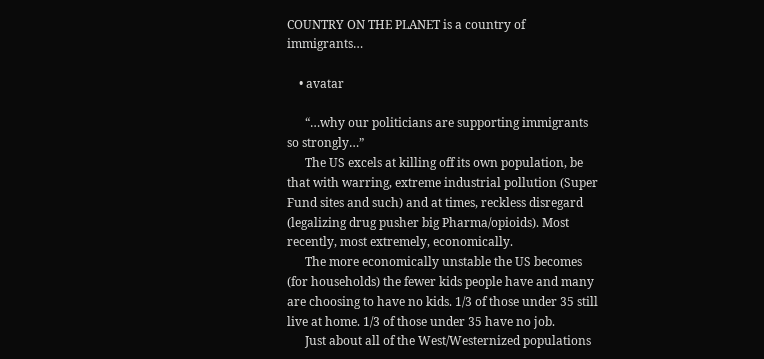COUNTRY ON THE PLANET is a country of immigrants…

    • avatar

      “…why our politicians are supporting immigrants so strongly…”
      The US excels at killing off its own population, be that with warring, extreme industrial pollution (Super Fund sites and such) and at times, reckless disregard (legalizing drug pusher big Pharma/opioids). Most recently, most extremely, economically.
      The more economically unstable the US becomes (for households) the fewer kids people have and many are choosing to have no kids. 1/3 of those under 35 still live at home. 1/3 of those under 35 have no job.
      Just about all of the West/Westernized populations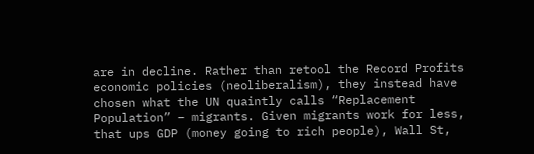are in decline. Rather than retool the Record Profits economic policies (neoliberalism), they instead have chosen what the UN quaintly calls “Replacement Population” – migrants. Given migrants work for less, that ups GDP (money going to rich people), Wall St,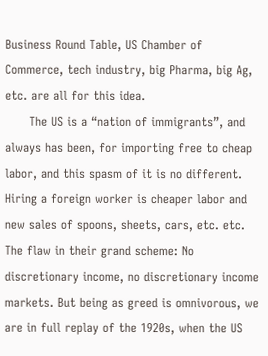Business Round Table, US Chamber of Commerce, tech industry, big Pharma, big Ag, etc. are all for this idea.
      The US is a “nation of immigrants”, and always has been, for importing free to cheap labor, and this spasm of it is no different. Hiring a foreign worker is cheaper labor and new sales of spoons, sheets, cars, etc. etc. The flaw in their grand scheme: No discretionary income, no discretionary income markets. But being as greed is omnivorous, we are in full replay of the 1920s, when the US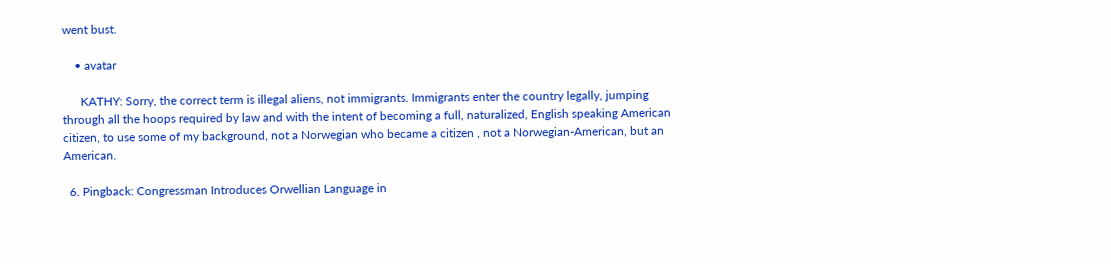went bust.

    • avatar

      KATHY: Sorry, the correct term is illegal aliens, not immigrants. Immigrants enter the country legally, jumping through all the hoops required by law and with the intent of becoming a full, naturalized, English speaking American citizen, to use some of my background, not a Norwegian who became a citizen , not a Norwegian-American, but an American.

  6. Pingback: Congressman Introduces Orwellian Language in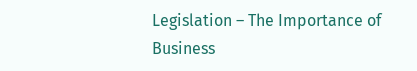Legislation – The Importance of Business